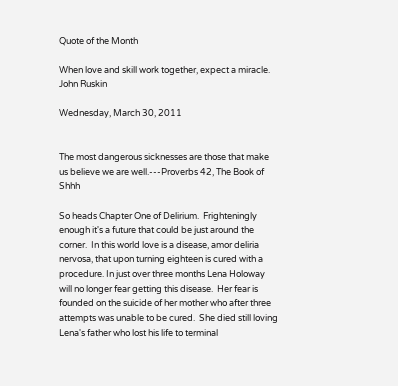Quote of the Month

When love and skill work together, expect a miracle. John Ruskin

Wednesday, March 30, 2011


The most dangerous sicknesses are those that make us believe we are well.---Proverbs 42, The Book of Shhh

So heads Chapter One of Delirium.  Frighteningly enough it's a future that could be just around the corner.  In this world love is a disease, amor deliria nervosa, that upon turning eighteen is cured with a procedure. In just over three months Lena Holoway will no longer fear getting this disease.  Her fear is founded on the suicide of her mother who after three attempts was unable to be cured.  She died still loving Lena's father who lost his life to terminal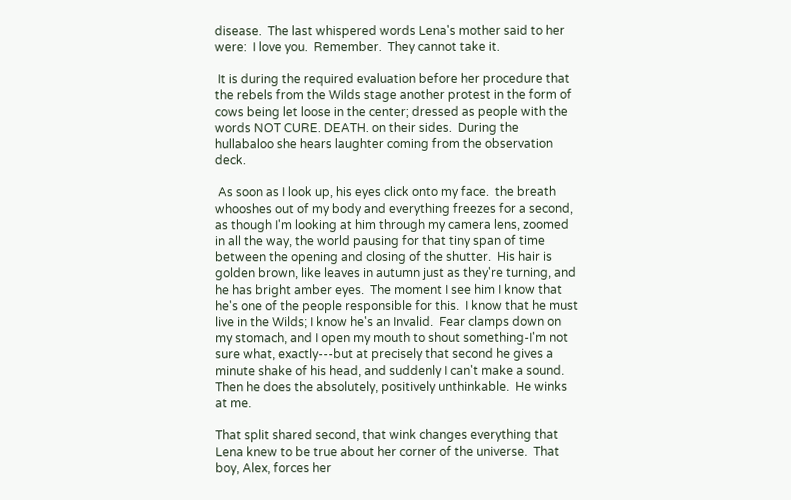disease.  The last whispered words Lena's mother said to her were:  I love you.  Remember.  They cannot take it.

 It is during the required evaluation before her procedure that the rebels from the Wilds stage another protest in the form of cows being let loose in the center; dressed as people with the words NOT CURE. DEATH. on their sides.  During the hullabaloo she hears laughter coming from the observation deck.

 As soon as I look up, his eyes click onto my face.  the breath whooshes out of my body and everything freezes for a second, as though I'm looking at him through my camera lens, zoomed in all the way, the world pausing for that tiny span of time between the opening and closing of the shutter.  His hair is golden brown, like leaves in autumn just as they're turning, and he has bright amber eyes.  The moment I see him I know that he's one of the people responsible for this.  I know that he must live in the Wilds; I know he's an Invalid.  Fear clamps down on my stomach, and I open my mouth to shout something-I'm not sure what, exactly---but at precisely that second he gives a minute shake of his head, and suddenly I can't make a sound.  Then he does the absolutely, positively unthinkable.  He winks at me.

That split shared second, that wink changes everything that Lena knew to be true about her corner of the universe.  That boy, Alex, forces her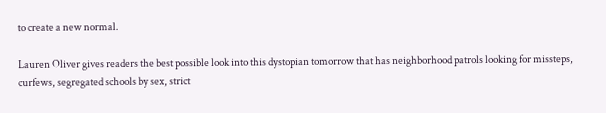to create a new normal.

Lauren Oliver gives readers the best possible look into this dystopian tomorrow that has neighborhood patrols looking for missteps, curfews, segregated schools by sex, strict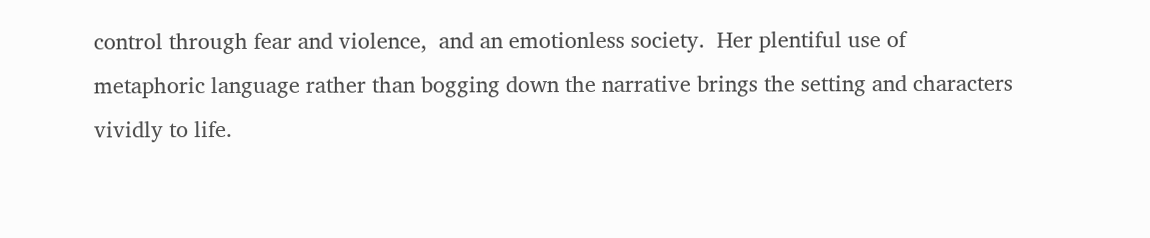control through fear and violence,  and an emotionless society.  Her plentiful use of metaphoric language rather than bogging down the narrative brings the setting and characters vividly to life.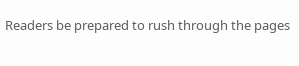Readers be prepared to rush through the pages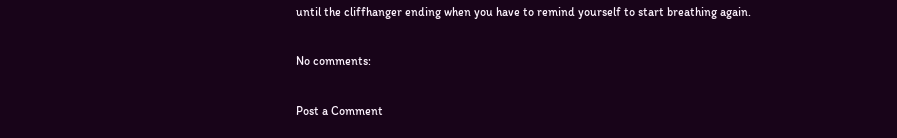until the cliffhanger ending when you have to remind yourself to start breathing again.

No comments:

Post a Comment